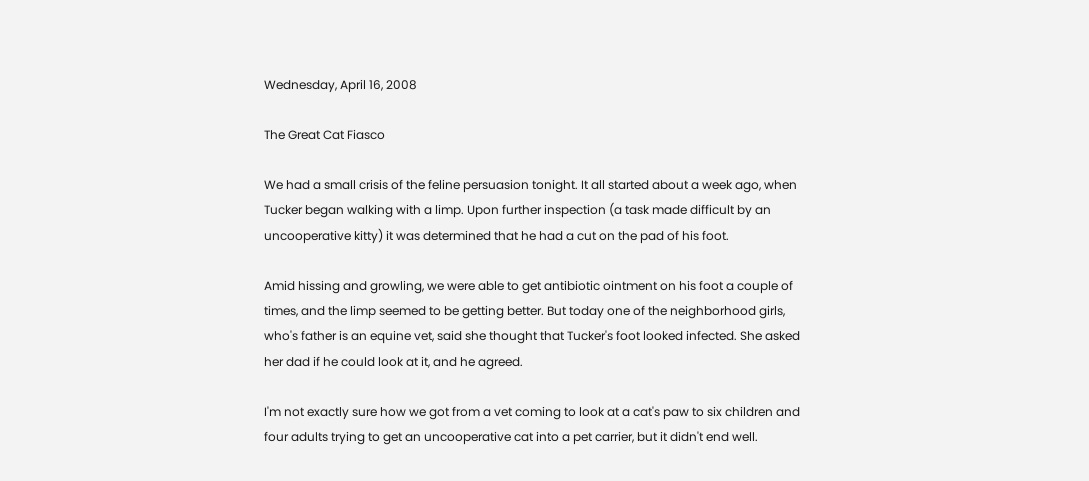Wednesday, April 16, 2008

The Great Cat Fiasco

We had a small crisis of the feline persuasion tonight. It all started about a week ago, when Tucker began walking with a limp. Upon further inspection (a task made difficult by an uncooperative kitty) it was determined that he had a cut on the pad of his foot.

Amid hissing and growling, we were able to get antibiotic ointment on his foot a couple of times, and the limp seemed to be getting better. But today one of the neighborhood girls, who's father is an equine vet, said she thought that Tucker's foot looked infected. She asked her dad if he could look at it, and he agreed.

I'm not exactly sure how we got from a vet coming to look at a cat's paw to six children and four adults trying to get an uncooperative cat into a pet carrier, but it didn't end well.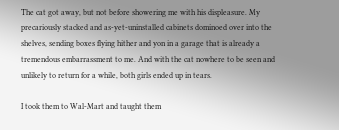The cat got away, but not before showering me with his displeasure. My precariously stacked and as-yet-uninstalled cabinets dominoed over into the shelves, sending boxes flying hither and yon in a garage that is already a tremendous embarrassment to me. And with the cat nowhere to be seen and unlikely to return for a while, both girls ended up in tears.

I took them to Wal-Mart and taught them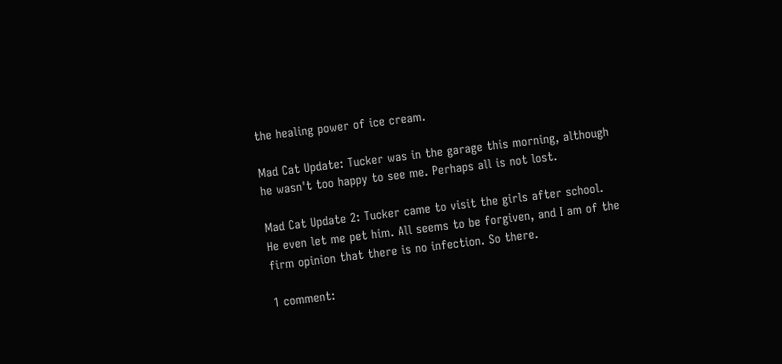the healing power of ice cream.

Mad Cat Update: Tucker was in the garage this morning, although he wasn't too happy to see me. Perhaps all is not lost.

Mad Cat Update 2: Tucker came to visit the girls after school. He even let me pet him. All seems to be forgiven, and I am of the firm opinion that there is no infection. So there.

1 comment: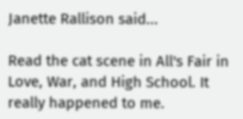Janette Rallison said...

Read the cat scene in All's Fair in Love, War, and High School. It really happened to me.